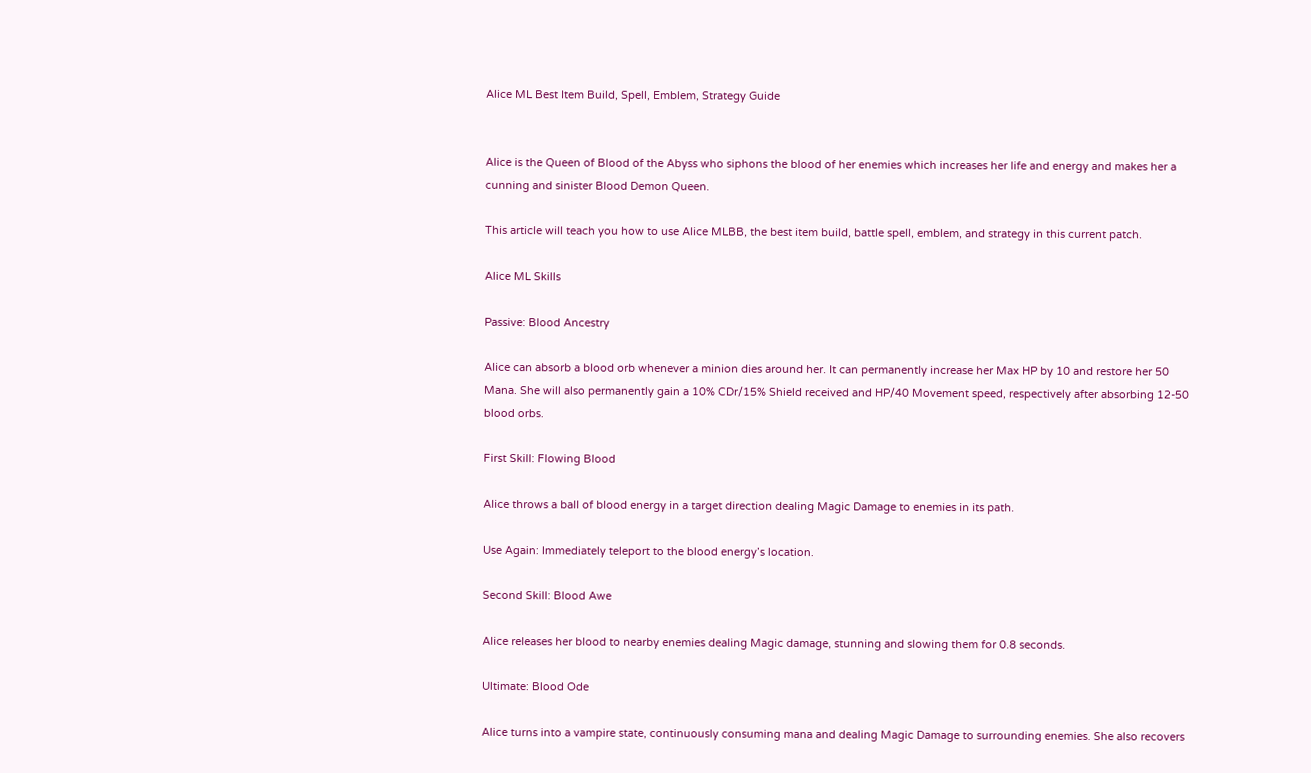Alice ML Best Item Build, Spell, Emblem, Strategy Guide


Alice is the Queen of Blood of the Abyss who siphons the blood of her enemies which increases her life and energy and makes her a cunning and sinister Blood Demon Queen.

This article will teach you how to use Alice MLBB, the best item build, battle spell, emblem, and strategy in this current patch.

Alice ML Skills

Passive: Blood Ancestry

Alice can absorb a blood orb whenever a minion dies around her. It can permanently increase her Max HP by 10 and restore her 50 Mana. She will also permanently gain a 10% CDr/15% Shield received and HP/40 Movement speed, respectively after absorbing 12-50 blood orbs.

First Skill: Flowing Blood

Alice throws a ball of blood energy in a target direction dealing Magic Damage to enemies in its path.

Use Again: Immediately teleport to the blood energy’s location.

Second Skill: Blood Awe

Alice releases her blood to nearby enemies dealing Magic damage, stunning and slowing them for 0.8 seconds.

Ultimate: Blood Ode

Alice turns into a vampire state, continuously consuming mana and dealing Magic Damage to surrounding enemies. She also recovers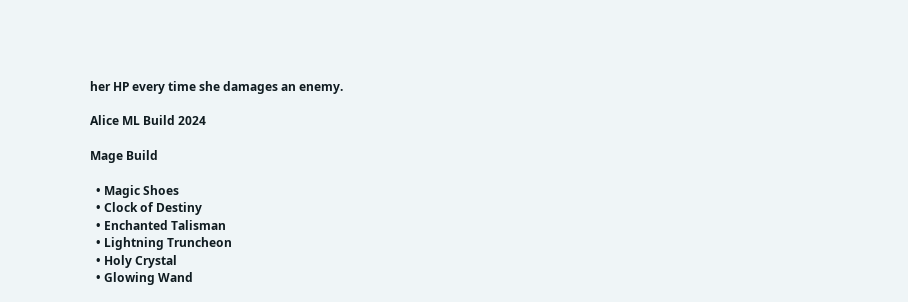her HP every time she damages an enemy.

Alice ML Build 2024

Mage Build

  • Magic Shoes
  • Clock of Destiny
  • Enchanted Talisman
  • Lightning Truncheon
  • Holy Crystal
  • Glowing Wand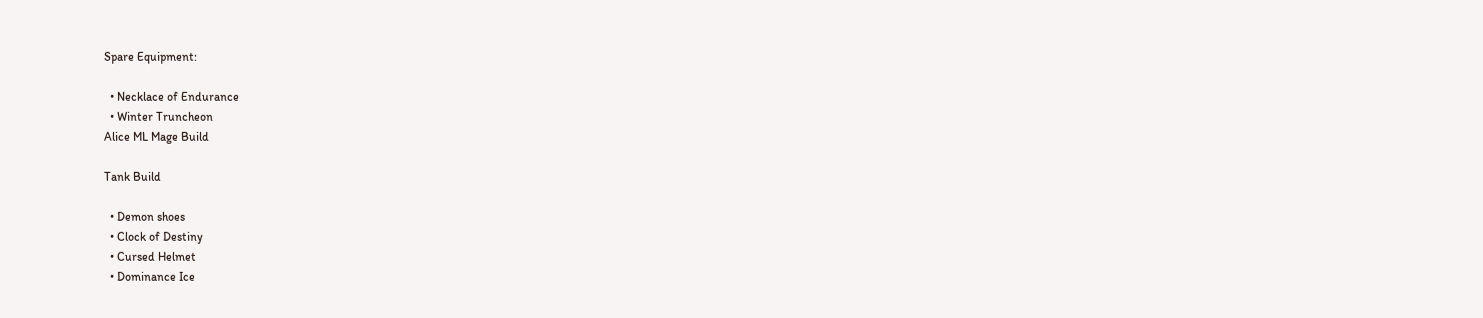Spare Equipment:

  • Necklace of Endurance
  • Winter Truncheon
Alice ML Mage Build

Tank Build

  • Demon shoes
  • Clock of Destiny
  • Cursed Helmet
  • Dominance Ice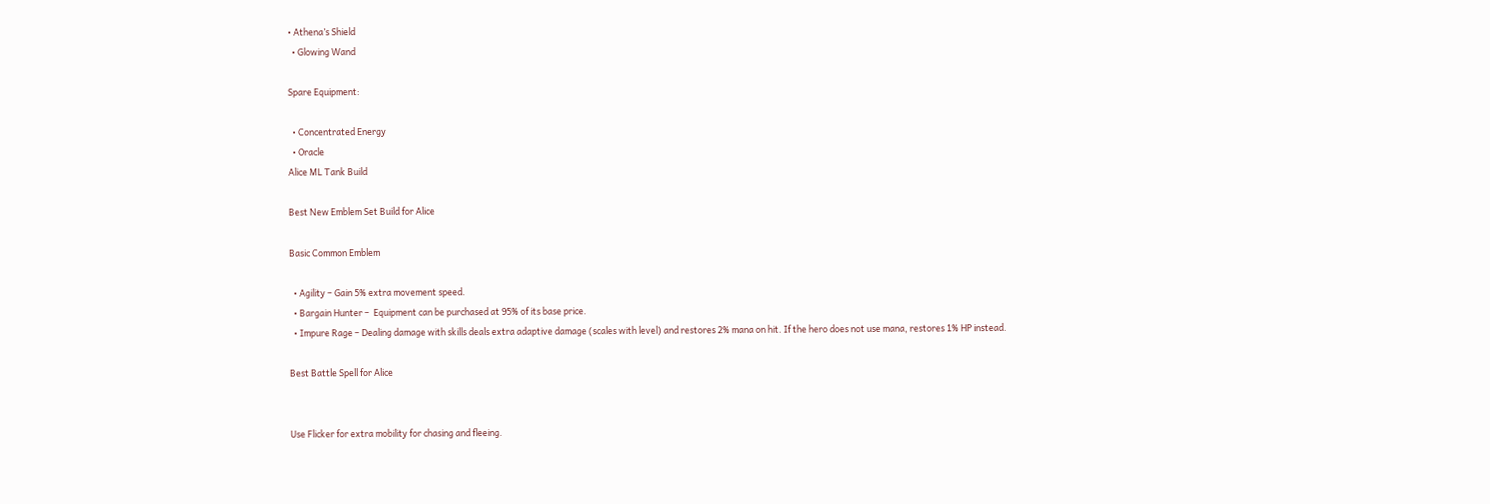• Athena’s Shield
  • Glowing Wand

Spare Equipment:

  • Concentrated Energy
  • Oracle
Alice ML Tank Build

Best New Emblem Set Build for Alice

Basic Common Emblem

  • Agility – Gain 5% extra movement speed.
  • Bargain Hunter –  Equipment can be purchased at 95% of its base price.
  • Impure Rage – Dealing damage with skills deals extra adaptive damage (scales with level) and restores 2% mana on hit. If the hero does not use mana, restores 1% HP instead.

Best Battle Spell for Alice


Use Flicker for extra mobility for chasing and fleeing.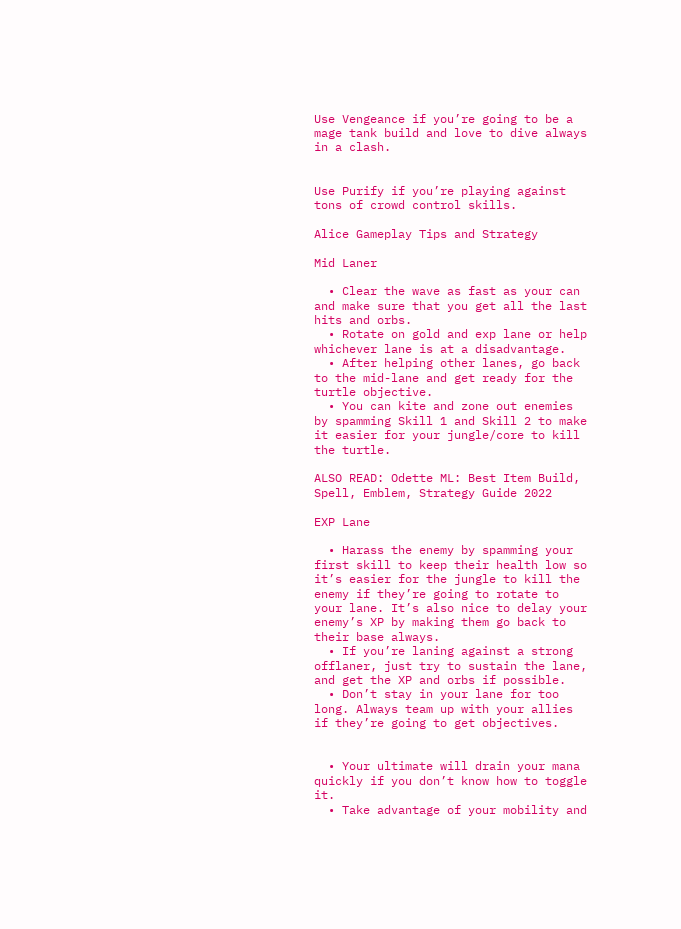Use Vengeance if you’re going to be a mage tank build and love to dive always in a clash.


Use Purify if you’re playing against tons of crowd control skills.

Alice Gameplay Tips and Strategy

Mid Laner

  • Clear the wave as fast as your can and make sure that you get all the last hits and orbs.
  • Rotate on gold and exp lane or help whichever lane is at a disadvantage.
  • After helping other lanes, go back to the mid-lane and get ready for the turtle objective.
  • You can kite and zone out enemies by spamming Skill 1 and Skill 2 to make it easier for your jungle/core to kill the turtle.

ALSO READ: Odette ML: Best Item Build, Spell, Emblem, Strategy Guide 2022

EXP Lane

  • Harass the enemy by spamming your first skill to keep their health low so it’s easier for the jungle to kill the enemy if they’re going to rotate to your lane. It’s also nice to delay your enemy’s XP by making them go back to their base always.
  • If you’re laning against a strong offlaner, just try to sustain the lane, and get the XP and orbs if possible.
  • Don’t stay in your lane for too long. Always team up with your allies if they’re going to get objectives.


  • Your ultimate will drain your mana quickly if you don’t know how to toggle it.
  • Take advantage of your mobility and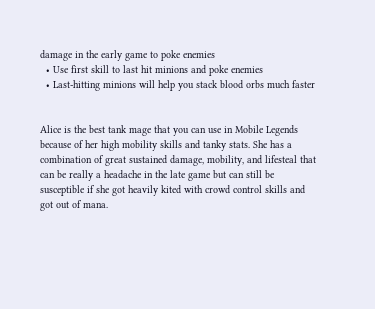damage in the early game to poke enemies
  • Use first skill to last hit minions and poke enemies
  • Last-hitting minions will help you stack blood orbs much faster


Alice is the best tank mage that you can use in Mobile Legends because of her high mobility skills and tanky stats. She has a combination of great sustained damage, mobility, and lifesteal that can be really a headache in the late game but can still be susceptible if she got heavily kited with crowd control skills and got out of mana.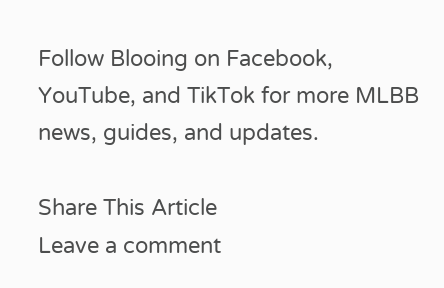Follow Blooing on Facebook, YouTube, and TikTok for more MLBB news, guides, and updates.

Share This Article
Leave a comment